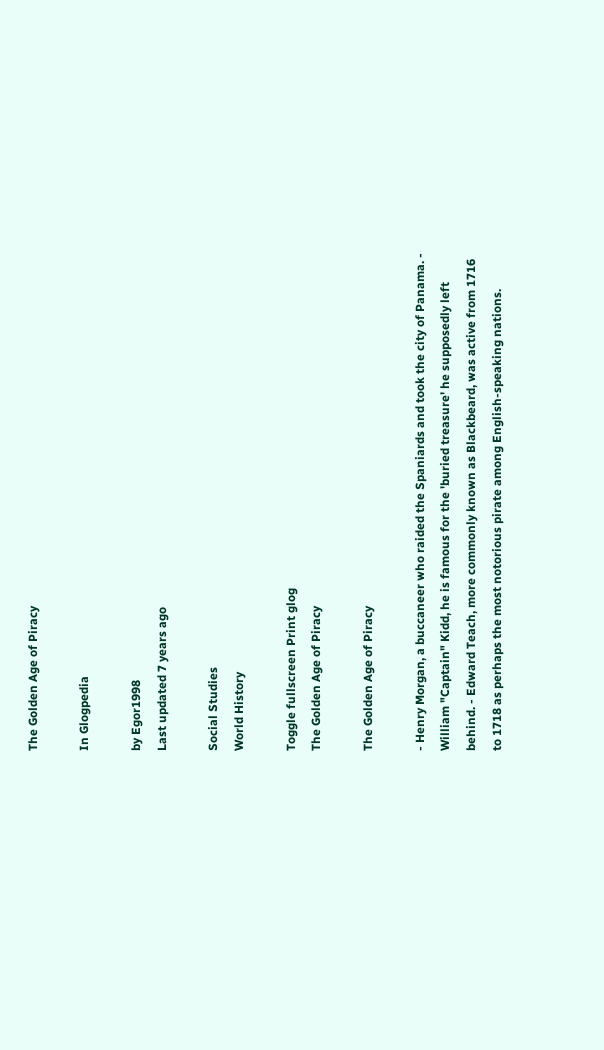The Golden Age of Piracy

In Glogpedia

by Egor1998
Last updated 7 years ago

Social Studies
World History

Toggle fullscreen Print glog
The Golden Age of Piracy

The Golden Age of Piracy

- Henry Morgan, a buccaneer who raided the Spaniards and took the city of Panama. - William "Captain" Kidd, he is famous for the 'buried treasure' he supposedly left behind. - Edward Teach, more commonly known as Blackbeard, was active from 1716 to 1718 as perhaps the most notorious pirate among English-speaking nations.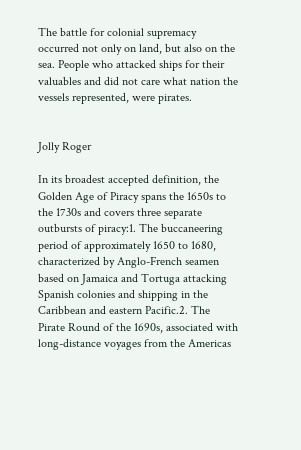The battle for colonial supremacy occurred not only on land, but also on the sea. People who attacked ships for their valuables and did not care what nation the vessels represented, were pirates.


Jolly Roger

In its broadest accepted definition, the Golden Age of Piracy spans the 1650s to the 1730s and covers three separate outbursts of piracy:1. The buccaneering period of approximately 1650 to 1680, characterized by Anglo-French seamen based on Jamaica and Tortuga attacking Spanish colonies and shipping in the Caribbean and eastern Pacific.2. The Pirate Round of the 1690s, associated with long-distance voyages from the Americas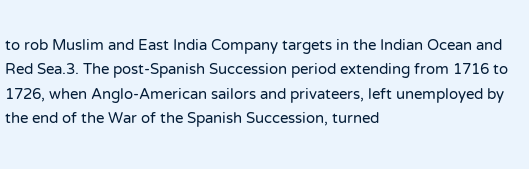to rob Muslim and East India Company targets in the Indian Ocean and Red Sea.3. The post-Spanish Succession period extending from 1716 to 1726, when Anglo-American sailors and privateers, left unemployed by the end of the War of the Spanish Succession, turned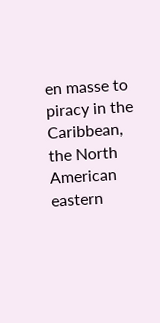en masse to piracy in the Caribbean, the North American eastern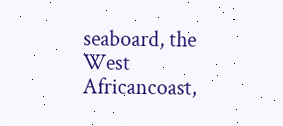seaboard, the West Africancoast,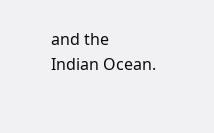and the Indian Ocean.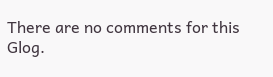There are no comments for this Glog.